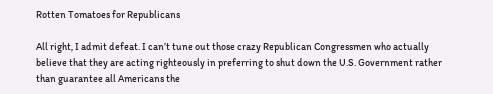Rotten Tomatoes for Republicans

All right, I admit defeat. I can’t tune out those crazy Republican Congressmen who actually believe that they are acting righteously in preferring to shut down the U.S. Government rather than guarantee all Americans the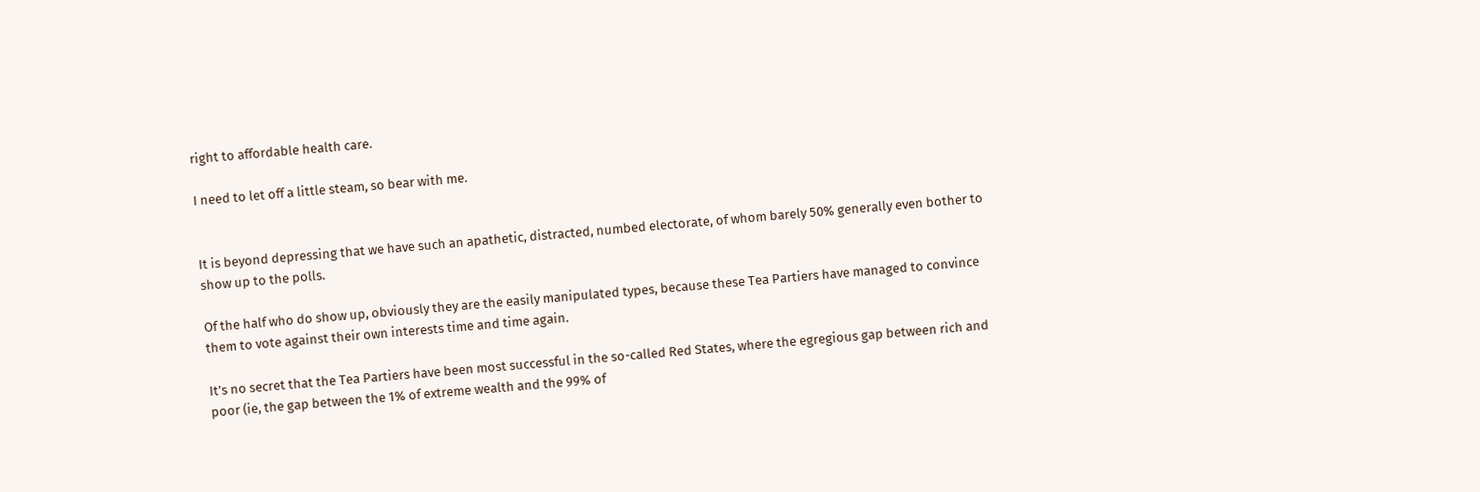right to affordable health care.

I need to let off a little steam, so bear with me.


It is beyond depressing that we have such an apathetic, distracted, numbed electorate, of whom barely 50% generally even bother to show up to the polls.

Of the half who do show up, obviously they are the easily manipulated types, because these Tea Partiers have managed to convince them to vote against their own interests time and time again.

It’s no secret that the Tea Partiers have been most successful in the so-called Red States, where the egregious gap between rich and poor (ie, the gap between the 1% of extreme wealth and the 99% of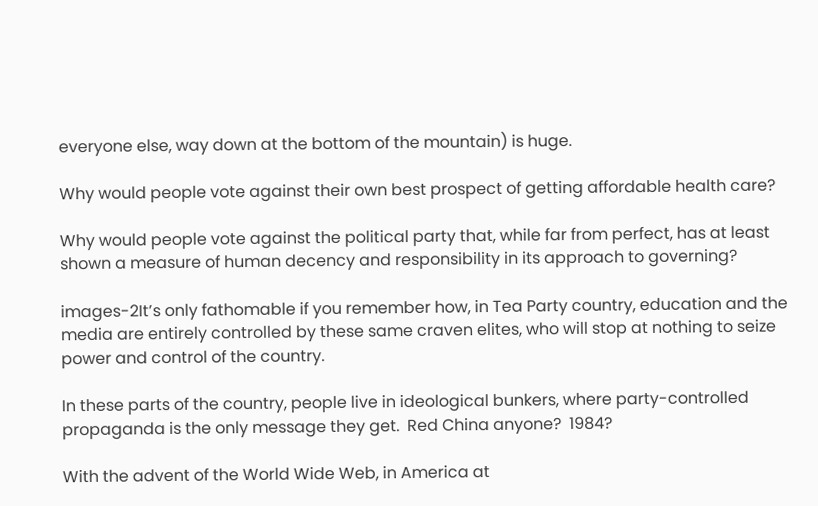everyone else, way down at the bottom of the mountain) is huge.

Why would people vote against their own best prospect of getting affordable health care?

Why would people vote against the political party that, while far from perfect, has at least shown a measure of human decency and responsibility in its approach to governing?

images-2It’s only fathomable if you remember how, in Tea Party country, education and the media are entirely controlled by these same craven elites, who will stop at nothing to seize power and control of the country.

In these parts of the country, people live in ideological bunkers, where party-controlled propaganda is the only message they get.  Red China anyone?  1984?

With the advent of the World Wide Web, in America at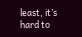least, it’s hard to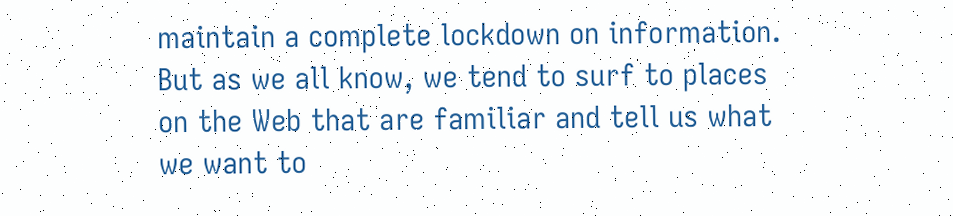maintain a complete lockdown on information.  But as we all know, we tend to surf to places on the Web that are familiar and tell us what we want to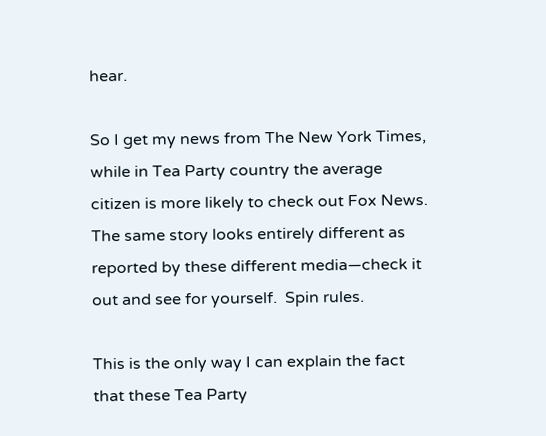hear.

So I get my news from The New York Times, while in Tea Party country the average citizen is more likely to check out Fox News.  The same story looks entirely different as reported by these different media—check it out and see for yourself.  Spin rules.

This is the only way I can explain the fact that these Tea Party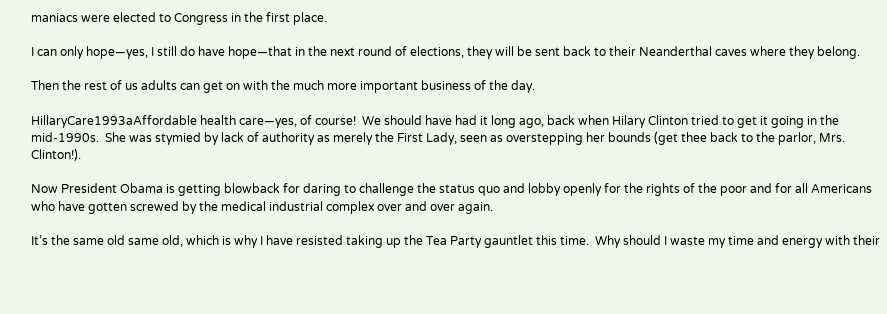maniacs were elected to Congress in the first place.

I can only hope—yes, I still do have hope—that in the next round of elections, they will be sent back to their Neanderthal caves where they belong.

Then the rest of us adults can get on with the much more important business of the day.

HillaryCare1993aAffordable health care—yes, of course!  We should have had it long ago, back when Hilary Clinton tried to get it going in the mid-1990s.  She was stymied by lack of authority as merely the First Lady, seen as overstepping her bounds (get thee back to the parlor, Mrs. Clinton!).

Now President Obama is getting blowback for daring to challenge the status quo and lobby openly for the rights of the poor and for all Americans who have gotten screwed by the medical industrial complex over and over again.

It’s the same old same old, which is why I have resisted taking up the Tea Party gauntlet this time.  Why should I waste my time and energy with their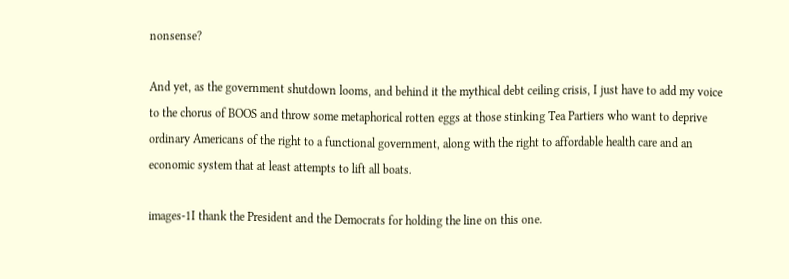nonsense?

And yet, as the government shutdown looms, and behind it the mythical debt ceiling crisis, I just have to add my voice to the chorus of BOOS and throw some metaphorical rotten eggs at those stinking Tea Partiers who want to deprive ordinary Americans of the right to a functional government, along with the right to affordable health care and an economic system that at least attempts to lift all boats.

images-1I thank the President and the Democrats for holding the line on this one.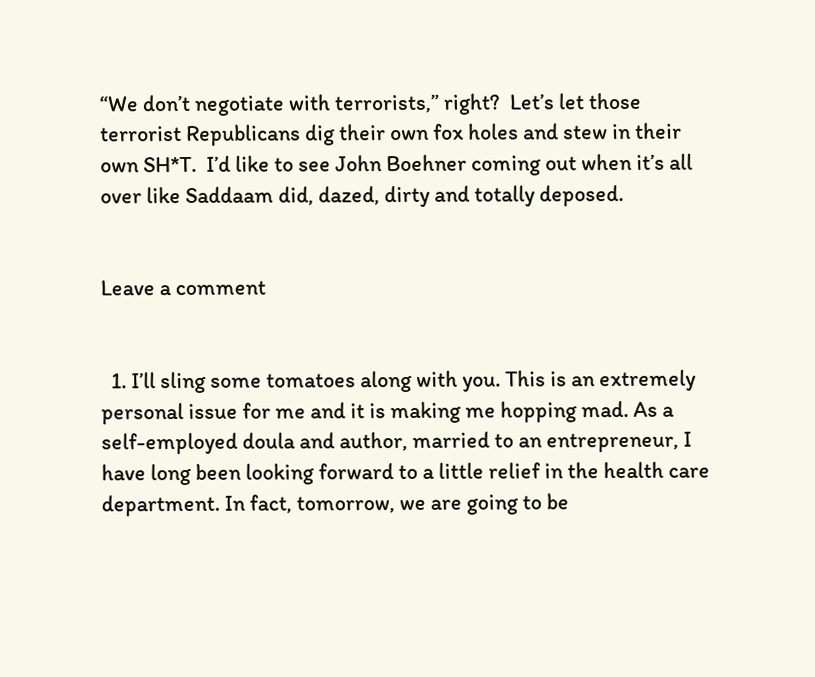“We don’t negotiate with terrorists,” right?  Let’s let those terrorist Republicans dig their own fox holes and stew in their own SH*T.  I’d like to see John Boehner coming out when it’s all over like Saddaam did, dazed, dirty and totally deposed.


Leave a comment


  1. I’ll sling some tomatoes along with you. This is an extremely personal issue for me and it is making me hopping mad. As a self-employed doula and author, married to an entrepreneur, I have long been looking forward to a little relief in the health care department. In fact, tomorrow, we are going to be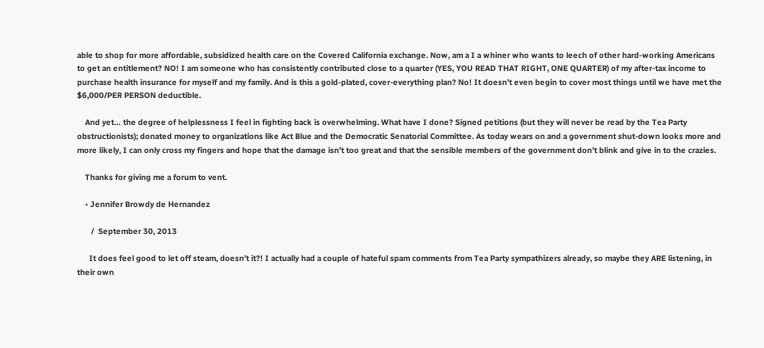able to shop for more affordable, subsidized health care on the Covered California exchange. Now, am a I a whiner who wants to leech of other hard-working Americans to get an entitlement? NO! I am someone who has consistently contributed close to a quarter (YES, YOU READ THAT RIGHT, ONE QUARTER) of my after-tax income to purchase health insurance for myself and my family. And is this a gold-plated, cover-everything plan? No! It doesn’t even begin to cover most things until we have met the $6,000/PER PERSON deductible.

    And yet… the degree of helplessness I feel in fighting back is overwhelming. What have I done? Signed petitions (but they will never be read by the Tea Party obstructionists); donated money to organizations like Act Blue and the Democratic Senatorial Committee. As today wears on and a government shut-down looks more and more likely, I can only cross my fingers and hope that the damage isn’t too great and that the sensible members of the government don’t blink and give in to the crazies.

    Thanks for giving me a forum to vent.

    • Jennifer Browdy de Hernandez

       /  September 30, 2013

      It does feel good to let off steam, doesn’t it?! I actually had a couple of hateful spam comments from Tea Party sympathizers already, so maybe they ARE listening, in their own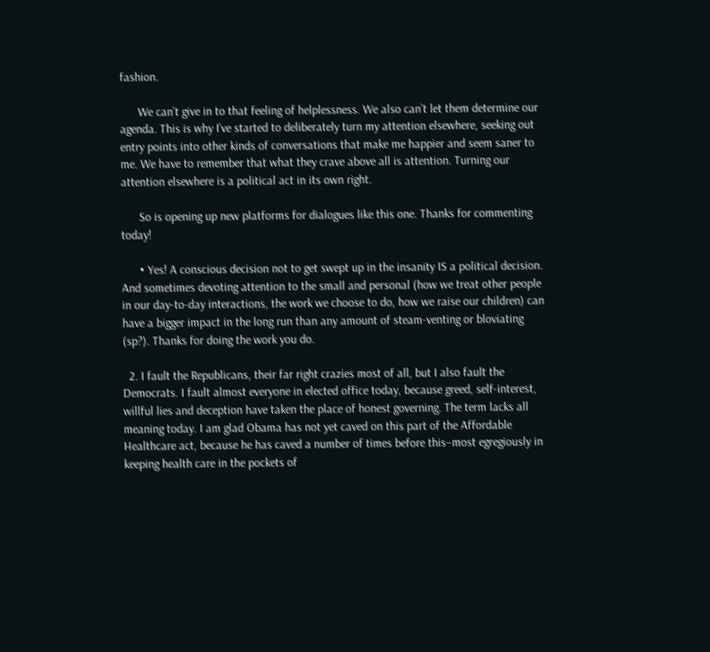fashion.

      We can’t give in to that feeling of helplessness. We also can’t let them determine our agenda. This is why I’ve started to deliberately turn my attention elsewhere, seeking out entry points into other kinds of conversations that make me happier and seem saner to me. We have to remember that what they crave above all is attention. Turning our attention elsewhere is a political act in its own right.

      So is opening up new platforms for dialogues like this one. Thanks for commenting today!

      • Yes! A conscious decision not to get swept up in the insanity IS a political decision. And sometimes devoting attention to the small and personal (how we treat other people in our day-to-day interactions, the work we choose to do, how we raise our children) can have a bigger impact in the long run than any amount of steam-venting or bloviating (sp?). Thanks for doing the work you do.

  2. I fault the Republicans, their far right crazies most of all, but I also fault the Democrats. I fault almost everyone in elected office today, because greed, self-interest, willful lies and deception have taken the place of honest governing. The term lacks all meaning today. I am glad Obama has not yet caved on this part of the Affordable Healthcare act, because he has caved a number of times before this–most egregiously in keeping health care in the pockets of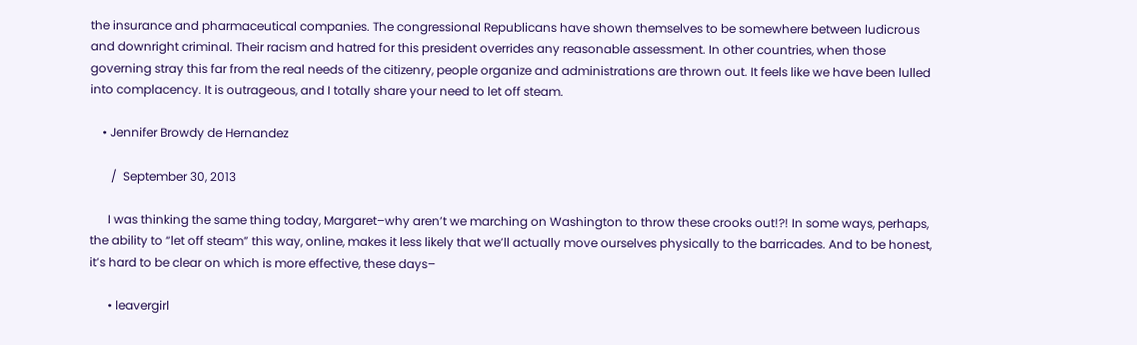the insurance and pharmaceutical companies. The congressional Republicans have shown themselves to be somewhere between ludicrous and downright criminal. Their racism and hatred for this president overrides any reasonable assessment. In other countries, when those governing stray this far from the real needs of the citizenry, people organize and administrations are thrown out. It feels like we have been lulled into complacency. It is outrageous, and I totally share your need to let off steam.

    • Jennifer Browdy de Hernandez

       /  September 30, 2013

      I was thinking the same thing today, Margaret–why aren’t we marching on Washington to throw these crooks out!?! In some ways, perhaps, the ability to “let off steam” this way, online, makes it less likely that we’ll actually move ourselves physically to the barricades. And to be honest, it’s hard to be clear on which is more effective, these days–

      • leavergirl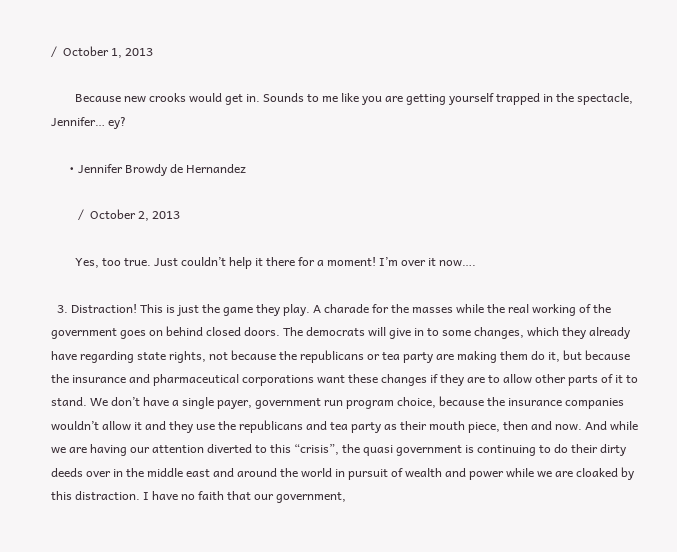/  October 1, 2013

        Because new crooks would get in. Sounds to me like you are getting yourself trapped in the spectacle, Jennifer… ey?

      • Jennifer Browdy de Hernandez

         /  October 2, 2013

        Yes, too true. Just couldn’t help it there for a moment! I’m over it now….

  3. Distraction! This is just the game they play. A charade for the masses while the real working of the government goes on behind closed doors. The democrats will give in to some changes, which they already have regarding state rights, not because the republicans or tea party are making them do it, but because the insurance and pharmaceutical corporations want these changes if they are to allow other parts of it to stand. We don’t have a single payer, government run program choice, because the insurance companies wouldn’t allow it and they use the republicans and tea party as their mouth piece, then and now. And while we are having our attention diverted to this “crisis”, the quasi government is continuing to do their dirty deeds over in the middle east and around the world in pursuit of wealth and power while we are cloaked by this distraction. I have no faith that our government,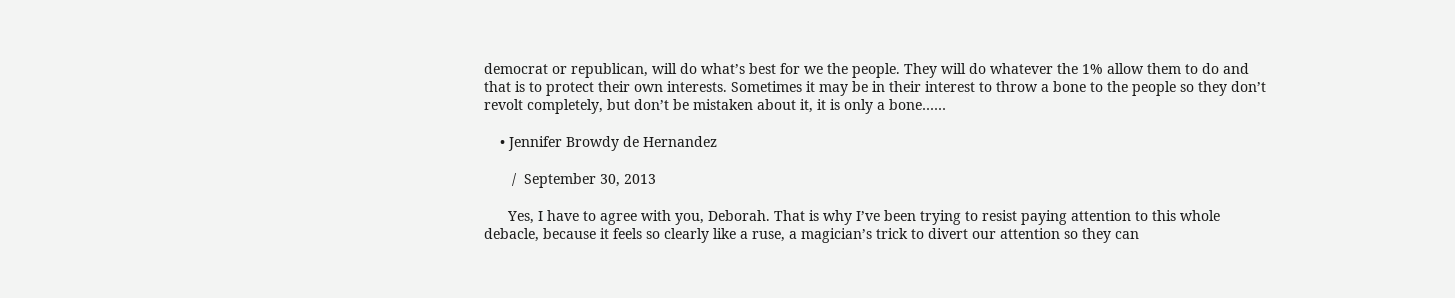democrat or republican, will do what’s best for we the people. They will do whatever the 1% allow them to do and that is to protect their own interests. Sometimes it may be in their interest to throw a bone to the people so they don’t revolt completely, but don’t be mistaken about it, it is only a bone……

    • Jennifer Browdy de Hernandez

       /  September 30, 2013

      Yes, I have to agree with you, Deborah. That is why I’ve been trying to resist paying attention to this whole debacle, because it feels so clearly like a ruse, a magician’s trick to divert our attention so they can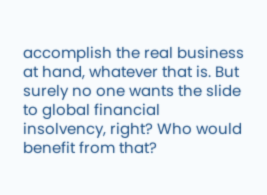accomplish the real business at hand, whatever that is. But surely no one wants the slide to global financial insolvency, right? Who would benefit from that?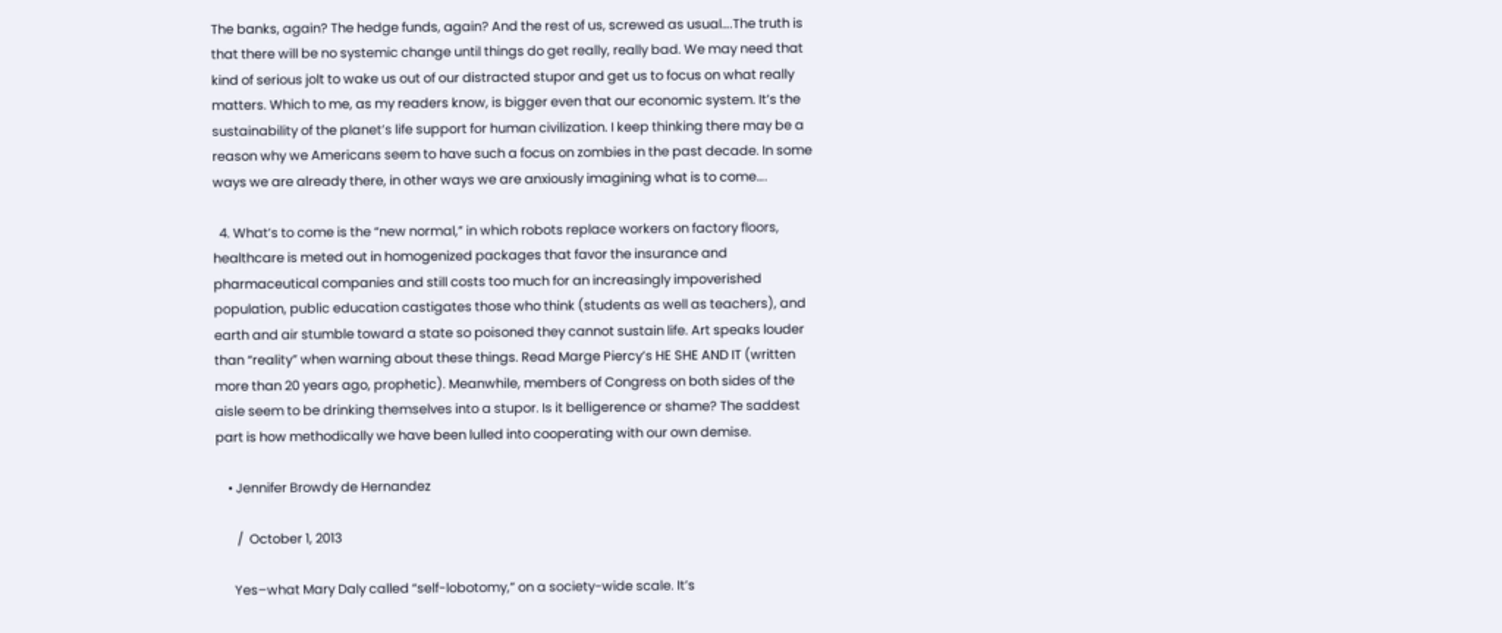The banks, again? The hedge funds, again? And the rest of us, screwed as usual….The truth is that there will be no systemic change until things do get really, really bad. We may need that kind of serious jolt to wake us out of our distracted stupor and get us to focus on what really matters. Which to me, as my readers know, is bigger even that our economic system. It’s the sustainability of the planet’s life support for human civilization. I keep thinking there may be a reason why we Americans seem to have such a focus on zombies in the past decade. In some ways we are already there, in other ways we are anxiously imagining what is to come….

  4. What’s to come is the “new normal,” in which robots replace workers on factory floors, healthcare is meted out in homogenized packages that favor the insurance and pharmaceutical companies and still costs too much for an increasingly impoverished population, public education castigates those who think (students as well as teachers), and earth and air stumble toward a state so poisoned they cannot sustain life. Art speaks louder than “reality” when warning about these things. Read Marge Piercy’s HE SHE AND IT (written more than 20 years ago, prophetic). Meanwhile, members of Congress on both sides of the aisle seem to be drinking themselves into a stupor. Is it belligerence or shame? The saddest part is how methodically we have been lulled into cooperating with our own demise.

    • Jennifer Browdy de Hernandez

       /  October 1, 2013

      Yes–what Mary Daly called “self-lobotomy,” on a society-wide scale. It’s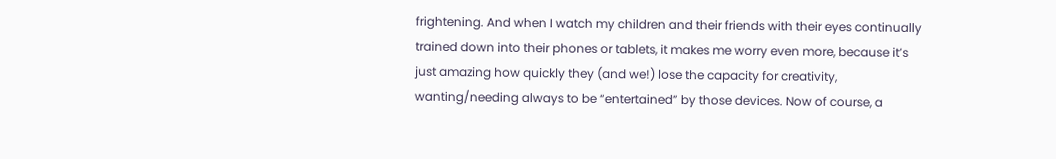frightening. And when I watch my children and their friends with their eyes continually trained down into their phones or tablets, it makes me worry even more, because it’s just amazing how quickly they (and we!) lose the capacity for creativity, wanting/needing always to be “entertained” by those devices. Now of course, a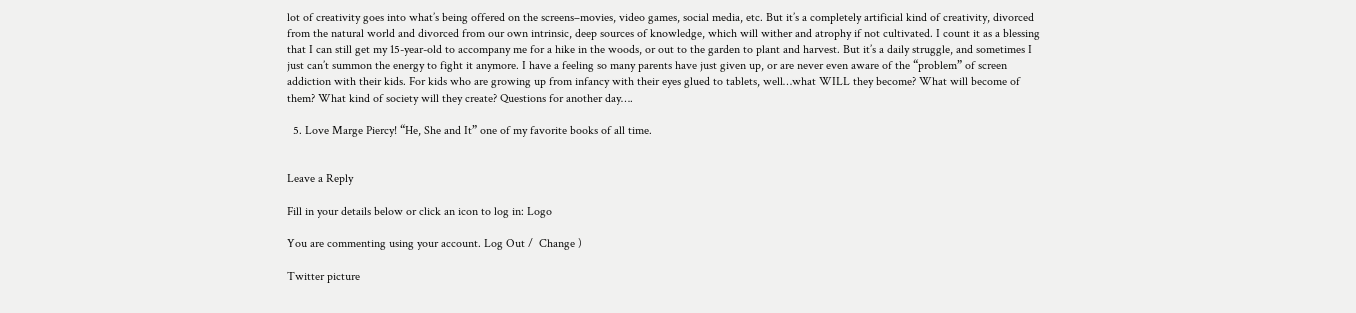lot of creativity goes into what’s being offered on the screens–movies, video games, social media, etc. But it’s a completely artificial kind of creativity, divorced from the natural world and divorced from our own intrinsic, deep sources of knowledge, which will wither and atrophy if not cultivated. I count it as a blessing that I can still get my 15-year-old to accompany me for a hike in the woods, or out to the garden to plant and harvest. But it’s a daily struggle, and sometimes I just can’t summon the energy to fight it anymore. I have a feeling so many parents have just given up, or are never even aware of the “problem” of screen addiction with their kids. For kids who are growing up from infancy with their eyes glued to tablets, well…what WILL they become? What will become of them? What kind of society will they create? Questions for another day….

  5. Love Marge Piercy! “He, She and It” one of my favorite books of all time.


Leave a Reply

Fill in your details below or click an icon to log in: Logo

You are commenting using your account. Log Out /  Change )

Twitter picture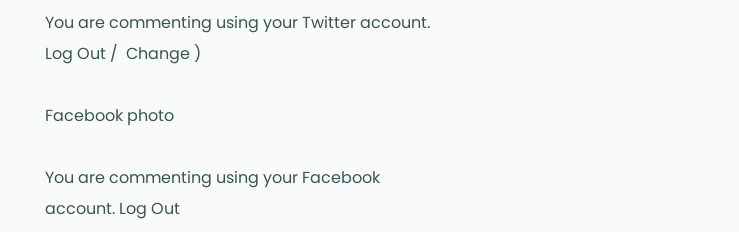You are commenting using your Twitter account. Log Out /  Change )

Facebook photo

You are commenting using your Facebook account. Log Out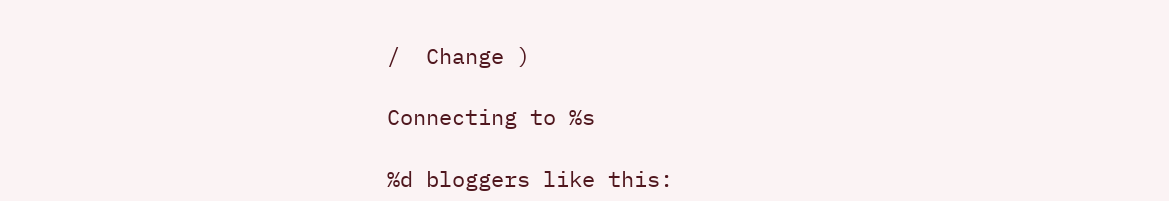/  Change )

Connecting to %s

%d bloggers like this: